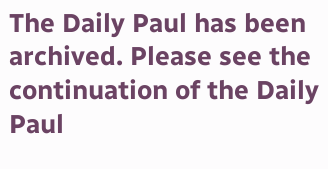The Daily Paul has been archived. Please see the continuation of the Daily Paul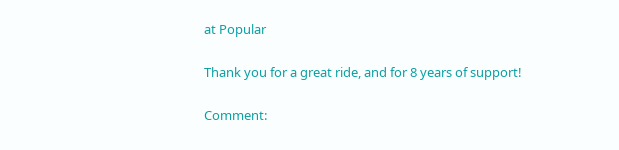at Popular

Thank you for a great ride, and for 8 years of support!

Comment: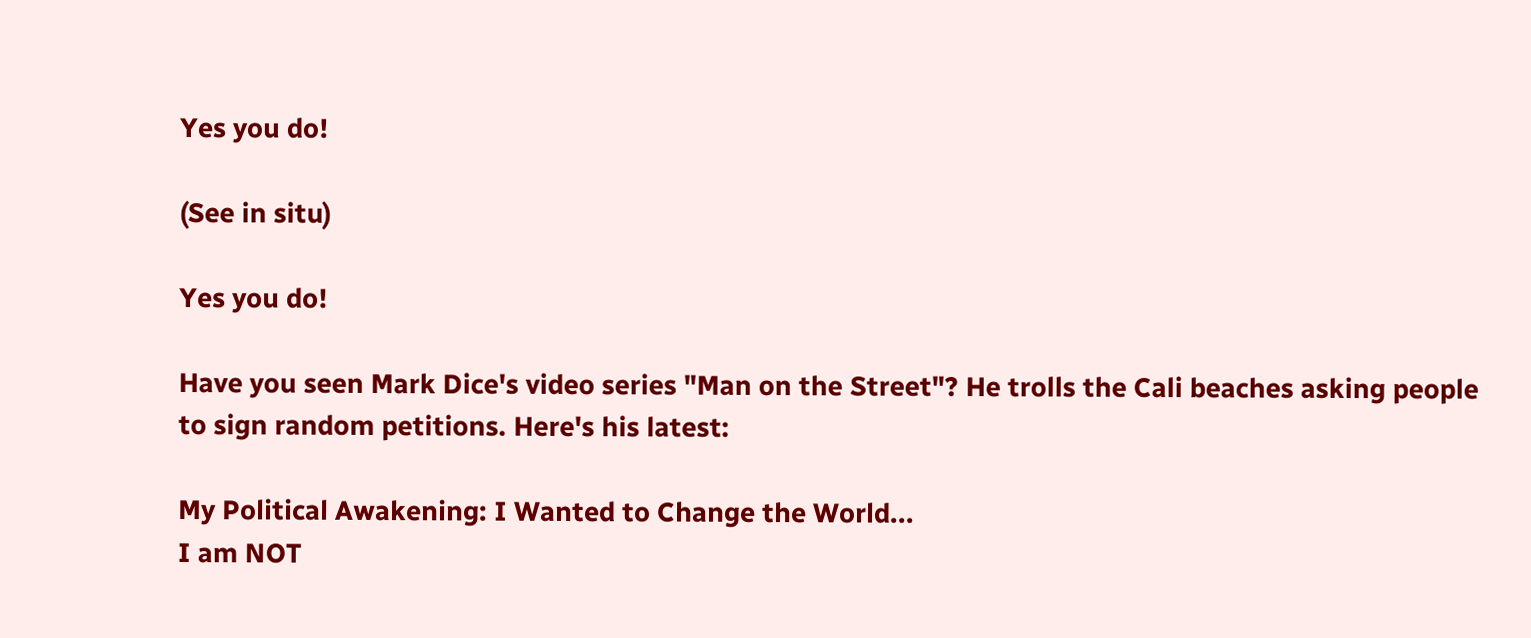Yes you do!

(See in situ)

Yes you do!

Have you seen Mark Dice's video series "Man on the Street"? He trolls the Cali beaches asking people to sign random petitions. Here's his latest:

My Political Awakening: I Wanted to Change the World...
I am NOT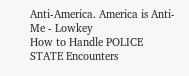Anti-America. America is Anti-Me - Lowkey
How to Handle POLICE STATE Encounters